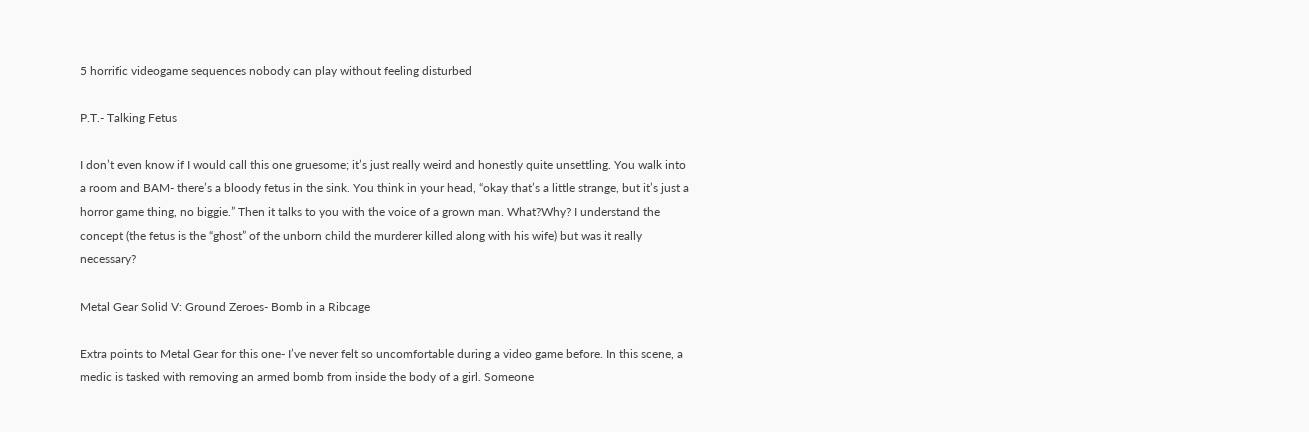5 horrific videogame sequences nobody can play without feeling disturbed

P.T.- Talking Fetus

I don’t even know if I would call this one gruesome; it’s just really weird and honestly quite unsettling. You walk into a room and BAM- there’s a bloody fetus in the sink. You think in your head, “okay that’s a little strange, but it’s just a horror game thing, no biggie.” Then it talks to you with the voice of a grown man. What?Why? I understand the concept (the fetus is the “ghost” of the unborn child the murderer killed along with his wife) but was it really necessary?

Metal Gear Solid V: Ground Zeroes- Bomb in a Ribcage

Extra points to Metal Gear for this one- I’ve never felt so uncomfortable during a video game before. In this scene, a medic is tasked with removing an armed bomb from inside the body of a girl. Someone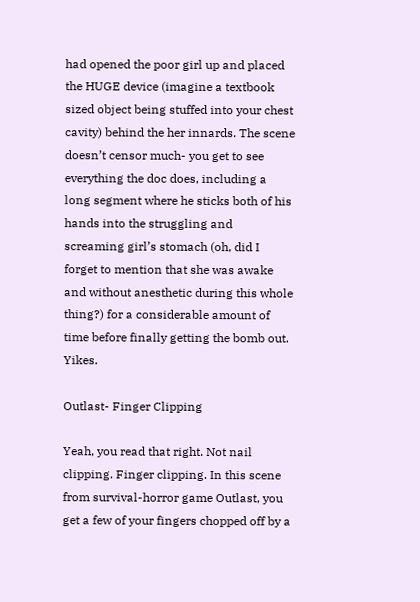had opened the poor girl up and placed the HUGE device (imagine a textbook sized object being stuffed into your chest cavity) behind the her innards. The scene doesn’t censor much- you get to see everything the doc does, including a long segment where he sticks both of his hands into the struggling and screaming girl’s stomach (oh, did I forget to mention that she was awake and without anesthetic during this whole thing?) for a considerable amount of time before finally getting the bomb out. Yikes.

Outlast- Finger Clipping

Yeah, you read that right. Not nail clipping. Finger clipping. In this scene from survival-horror game Outlast, you get a few of your fingers chopped off by a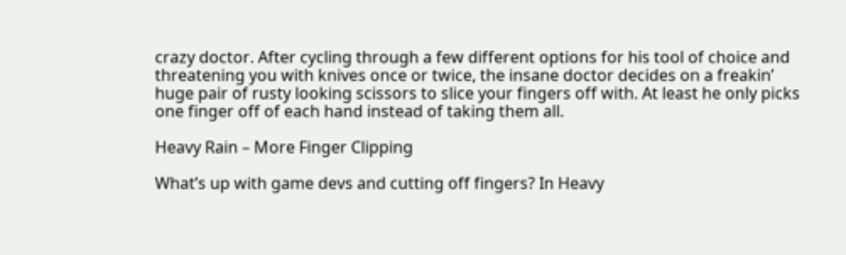crazy doctor. After cycling through a few different options for his tool of choice and threatening you with knives once or twice, the insane doctor decides on a freakin’ huge pair of rusty looking scissors to slice your fingers off with. At least he only picks one finger off of each hand instead of taking them all.

Heavy Rain – More Finger Clipping

What’s up with game devs and cutting off fingers? In Heavy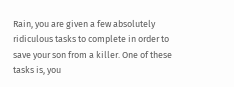Rain, you are given a few absolutely ridiculous tasks to complete in order to save your son from a killer. One of these tasks is, you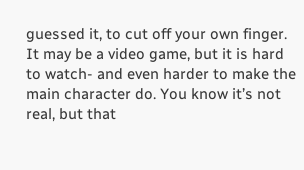guessed it, to cut off your own finger. It may be a video game, but it is hard to watch- and even harder to make the main character do. You know it’s not real, but that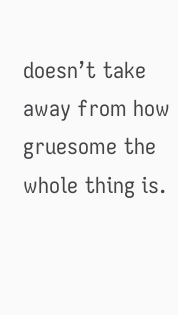doesn’t take away from how gruesome the whole thing is.